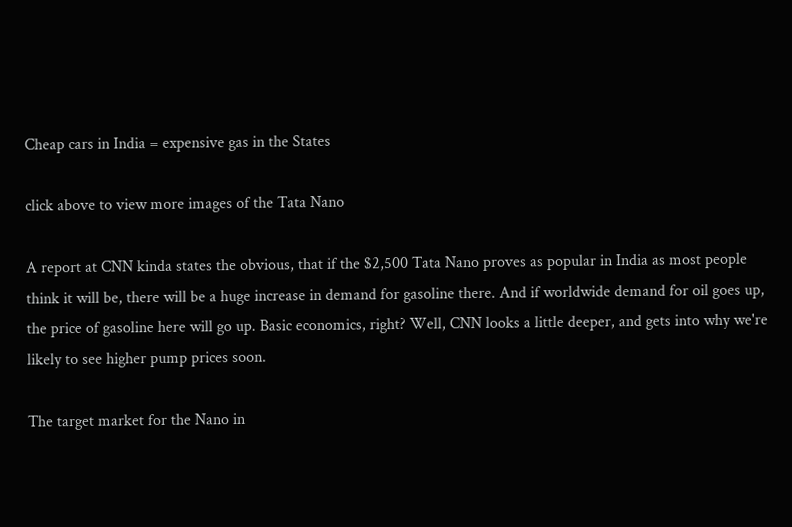Cheap cars in India = expensive gas in the States

click above to view more images of the Tata Nano

A report at CNN kinda states the obvious, that if the $2,500 Tata Nano proves as popular in India as most people think it will be, there will be a huge increase in demand for gasoline there. And if worldwide demand for oil goes up, the price of gasoline here will go up. Basic economics, right? Well, CNN looks a little deeper, and gets into why we're likely to see higher pump prices soon.

The target market for the Nano in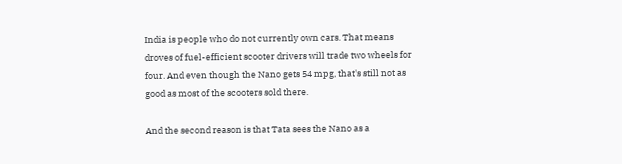India is people who do not currently own cars. That means droves of fuel-efficient scooter drivers will trade two wheels for four. And even though the Nano gets 54 mpg, that's still not as good as most of the scooters sold there.

And the second reason is that Tata sees the Nano as a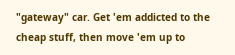"gateway" car. Get 'em addicted to the cheap stuff, then move 'em up to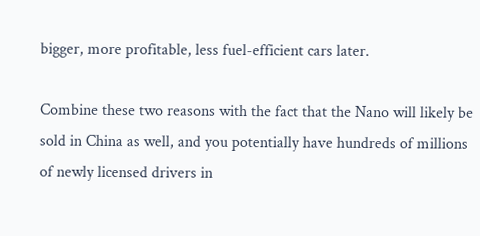bigger, more profitable, less fuel-efficient cars later.

Combine these two reasons with the fact that the Nano will likely be sold in China as well, and you potentially have hundreds of millions of newly licensed drivers in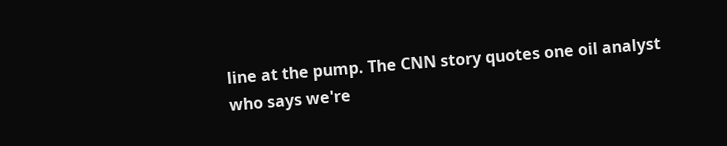line at the pump. The CNN story quotes one oil analyst who says we're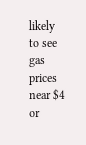likely to see gas prices near $4 or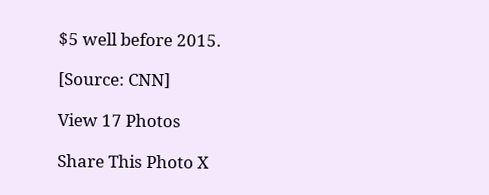$5 well before 2015.

[Source: CNN]

View 17 Photos

Share This Photo X